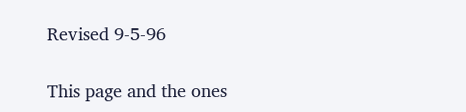Revised 9-5-96

This page and the ones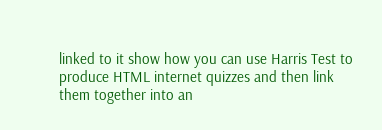linked to it show how you can use Harris Test to produce HTML internet quizzes and then link them together into an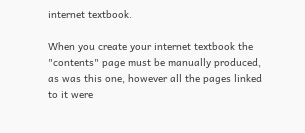internet textbook.

When you create your internet textbook the "contents" page must be manually produced, as was this one, however all the pages linked to it were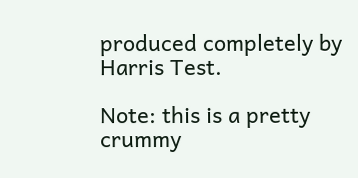produced completely by Harris Test.

Note: this is a pretty crummy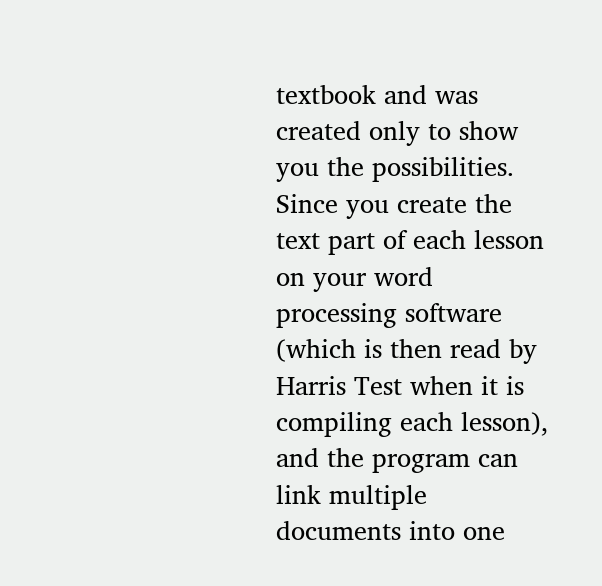textbook and was created only to show you the possibilities. Since you create the text part of each lesson on your word processing software (which is then read by Harris Test when it is compiling each lesson), and the program can link multiple documents into one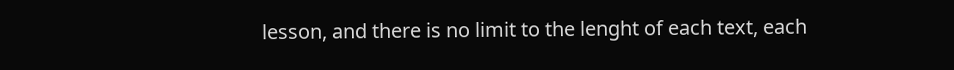lesson, and there is no limit to the lenght of each text, each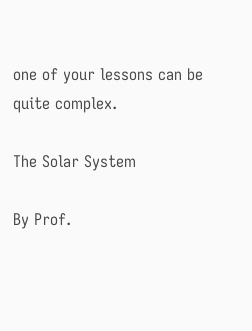one of your lessons can be quite complex.

The Solar System

By Prof.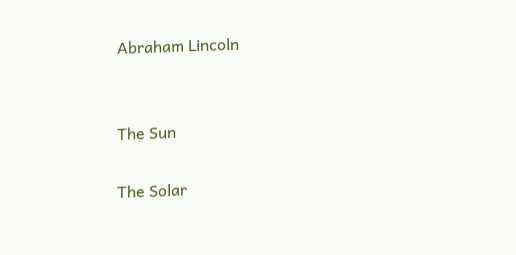Abraham Lincoln


The Sun

The Solar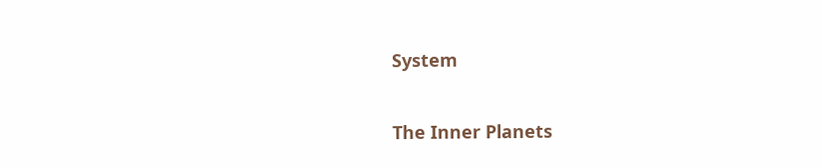System

The Inner Planets